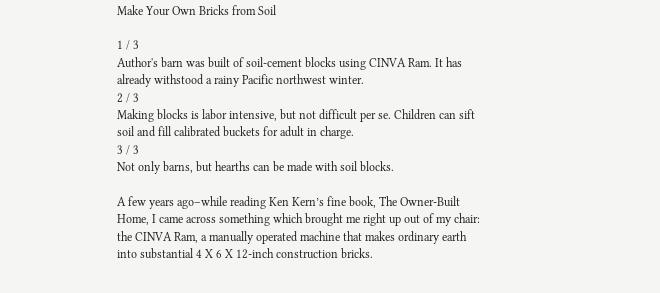Make Your Own Bricks from Soil

1 / 3
Author's barn was built of soil-cement blocks using CINVA Ram. It has already withstood a rainy Pacific northwest winter.
2 / 3
Making blocks is labor intensive, but not difficult per se. Children can sift soil and fill calibrated buckets for adult in charge.
3 / 3
Not only barns, but hearths can be made with soil blocks.

A few years ago–while reading Ken Kern’s fine book, The Owner-Built Home, I came across something which brought me right up out of my chair: the CINVA Ram, a manually operated machine that makes ordinary earth into substantial 4 X 6 X 12-inch construction bricks.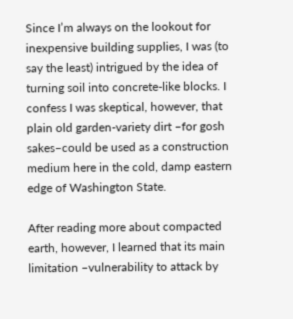Since I’m always on the lookout for inexpensive building supplies, I was (to say the least) intrigued by the idea of turning soil into concrete-like blocks. I confess I was skeptical, however, that plain old garden-variety dirt –for gosh sakes–could be used as a construction medium here in the cold, damp eastern edge of Washington State.

After reading more about compacted earth, however, I learned that its main limitation –vulnerability to attack by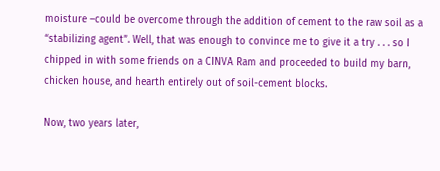moisture –could be overcome through the addition of cement to the raw soil as a “stabilizing agent”. Well, that was enough to convince me to give it a try . . . so I chipped in with some friends on a CINVA Ram and proceeded to build my barn, chicken house, and hearth entirely out of soil-cement blocks.

Now, two years later,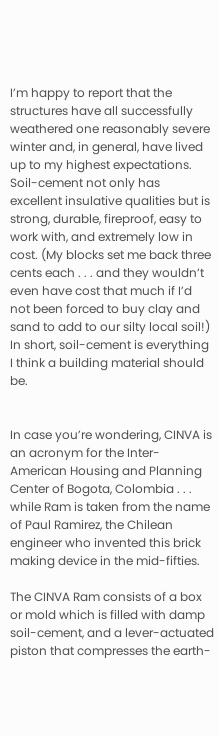I’m happy to report that the structures have all successfully weathered one reasonably severe winter and, in general, have lived up to my highest expectations. Soil-cement not only has excellent insulative qualities but is strong, durable, fireproof, easy to work with, and extremely low in cost. (My blocks set me back three cents each . . . and they wouldn’t even have cost that much if I’d not been forced to buy clay and sand to add to our silty local soil!) In short, soil-cement is everything I think a building material should be.


In case you’re wondering, CINVA is an acronym for the Inter-American Housing and Planning Center of Bogota, Colombia . . . while Ram is taken from the name of Paul Ramirez, the Chilean engineer who invented this brick making device in the mid-fifties.

The CINVA Ram consists of a box or mold which is filled with damp soil-cement, and a lever-actuated piston that compresses the earth-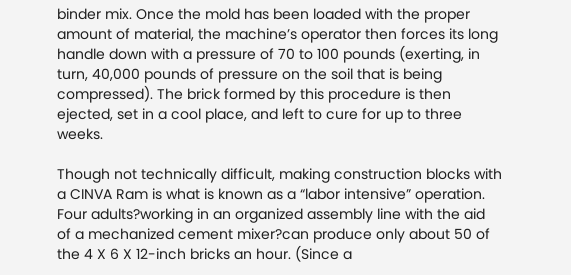binder mix. Once the mold has been loaded with the proper amount of material, the machine’s operator then forces its long handle down with a pressure of 70 to 100 pounds (exerting, in turn, 40,000 pounds of pressure on the soil that is being compressed). The brick formed by this procedure is then ejected, set in a cool place, and left to cure for up to three weeks.

Though not technically difficult, making construction blocks with a CINVA Ram is what is known as a “labor intensive” operation. Four adults?working in an organized assembly line with the aid of a mechanized cement mixer?can produce only about 50 of the 4 X 6 X 12-inch bricks an hour. (Since a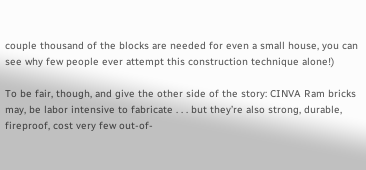couple thousand of the blocks are needed for even a small house, you can see why few people ever attempt this construction technique alone!)

To be fair, though, and give the other side of the story: CINVA Ram bricks may, be labor intensive to fabricate . . . but they’re also strong, durable, fireproof, cost very few out-of-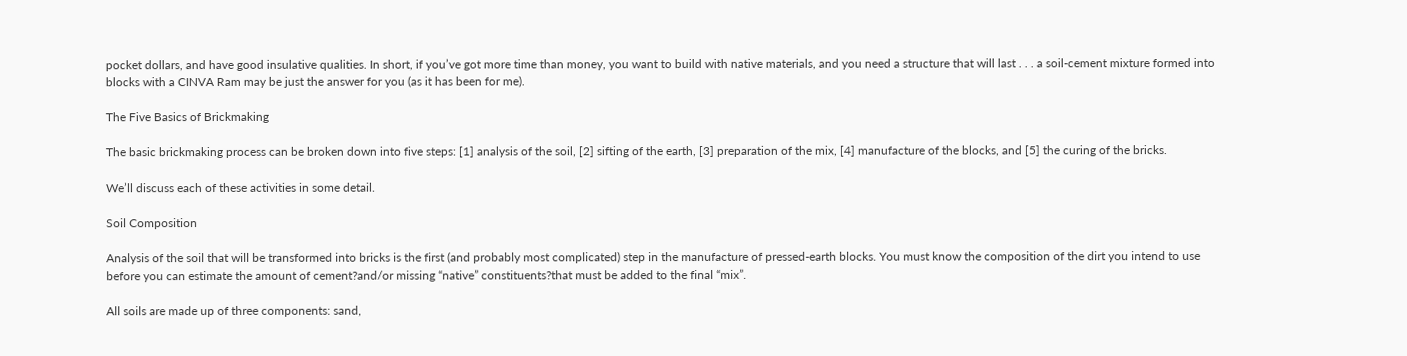pocket dollars, and have good insulative qualities. In short, if you’ve got more time than money, you want to build with native materials, and you need a structure that will last . . . a soil-cement mixture formed into blocks with a CINVA Ram may be just the answer for you (as it has been for me).

The Five Basics of Brickmaking

The basic brickmaking process can be broken down into five steps: [1] analysis of the soil, [2] sifting of the earth, [3] preparation of the mix, [4] manufacture of the blocks, and [5] the curing of the bricks.

We’ll discuss each of these activities in some detail.

Soil Composition

Analysis of the soil that will be transformed into bricks is the first (and probably most complicated) step in the manufacture of pressed-earth blocks. You must know the composition of the dirt you intend to use before you can estimate the amount of cement?and/or missing “native” constituents?that must be added to the final “mix”.

All soils are made up of three components: sand,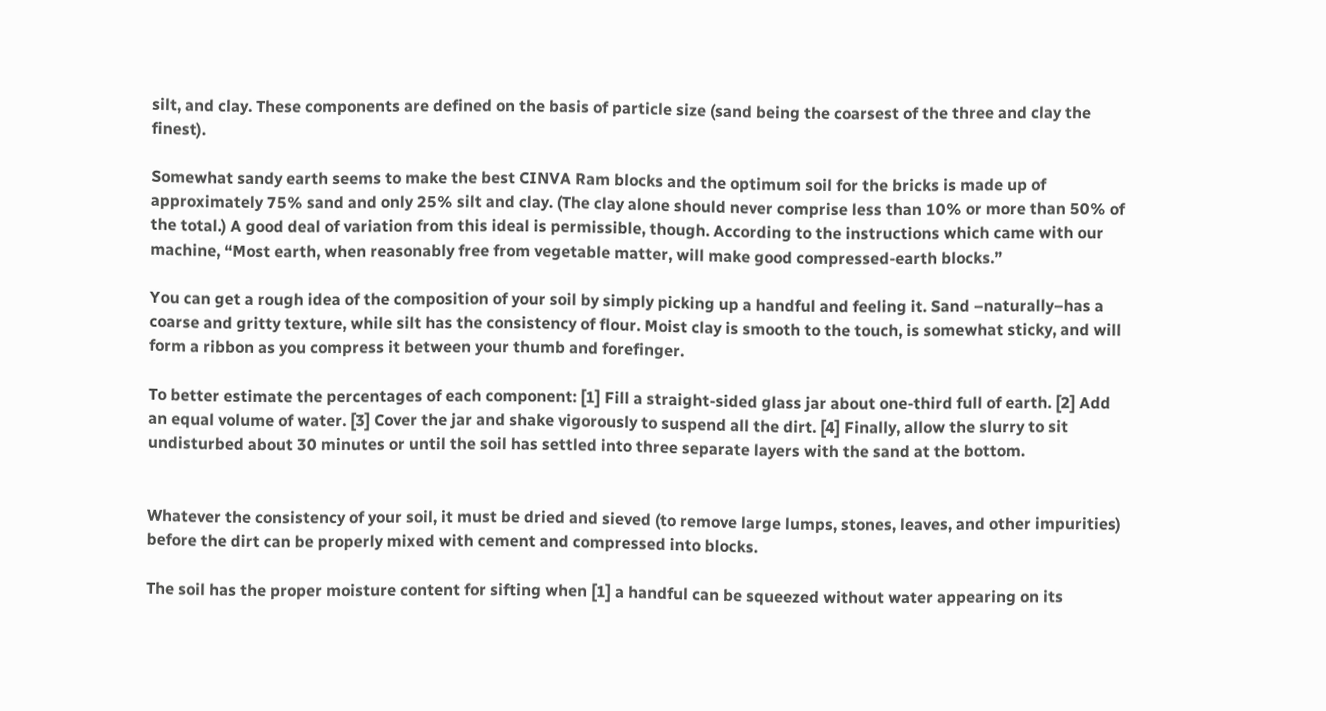silt, and clay. These components are defined on the basis of particle size (sand being the coarsest of the three and clay the finest).

Somewhat sandy earth seems to make the best CINVA Ram blocks and the optimum soil for the bricks is made up of approximately 75% sand and only 25% silt and clay. (The clay alone should never comprise less than 10% or more than 50% of the total.) A good deal of variation from this ideal is permissible, though. According to the instructions which came with our machine, “Most earth, when reasonably free from vegetable matter, will make good compressed-earth blocks.”

You can get a rough idea of the composition of your soil by simply picking up a handful and feeling it. Sand –naturally–has a coarse and gritty texture, while silt has the consistency of flour. Moist clay is smooth to the touch, is somewhat sticky, and will form a ribbon as you compress it between your thumb and forefinger.

To better estimate the percentages of each component: [1] Fill a straight-sided glass jar about one-third full of earth. [2] Add an equal volume of water. [3] Cover the jar and shake vigorously to suspend all the dirt. [4] Finally, allow the slurry to sit undisturbed about 30 minutes or until the soil has settled into three separate layers with the sand at the bottom.


Whatever the consistency of your soil, it must be dried and sieved (to remove large lumps, stones, leaves, and other impurities) before the dirt can be properly mixed with cement and compressed into blocks.

The soil has the proper moisture content for sifting when [1] a handful can be squeezed without water appearing on its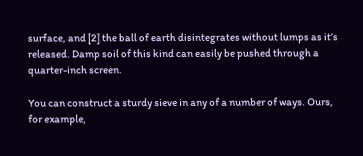surface, and [2] the ball of earth disintegrates without lumps as it’s released. Damp soil of this kind can easily be pushed through a quarter-inch screen.

You can construct a sturdy sieve in any of a number of ways. Ours, for example,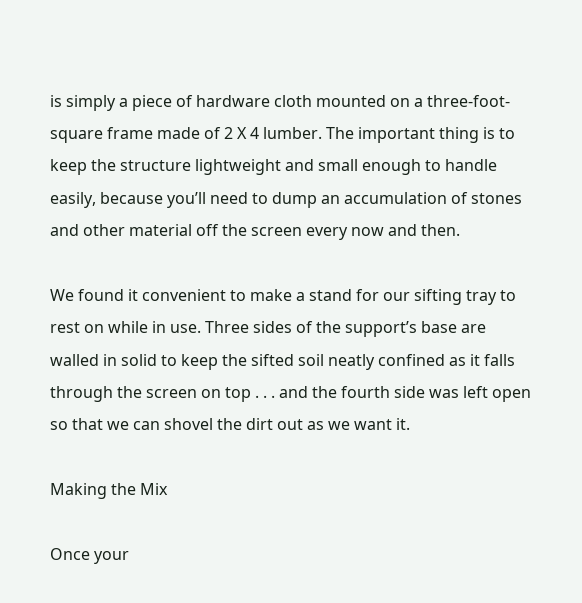is simply a piece of hardware cloth mounted on a three-foot-square frame made of 2 X 4 lumber. The important thing is to keep the structure lightweight and small enough to handle easily, because you’ll need to dump an accumulation of stones and other material off the screen every now and then.

We found it convenient to make a stand for our sifting tray to rest on while in use. Three sides of the support’s base are walled in solid to keep the sifted soil neatly confined as it falls through the screen on top . . . and the fourth side was left open so that we can shovel the dirt out as we want it.

Making the Mix

Once your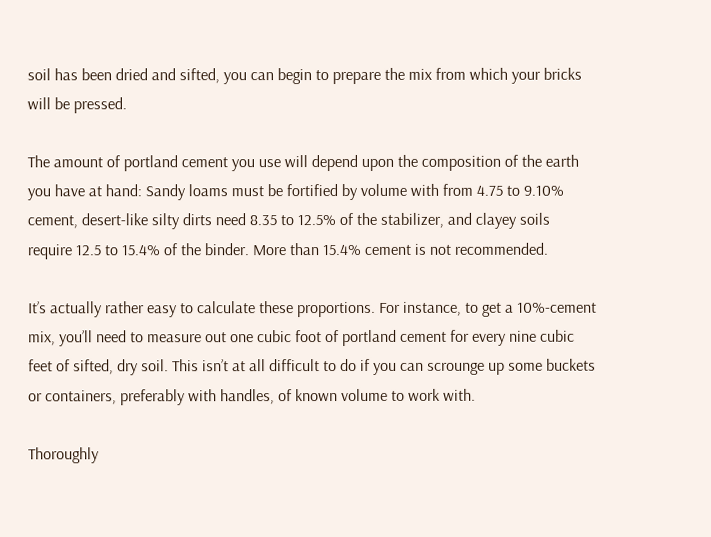soil has been dried and sifted, you can begin to prepare the mix from which your bricks will be pressed.

The amount of portland cement you use will depend upon the composition of the earth you have at hand: Sandy loams must be fortified by volume with from 4.75 to 9.10% cement, desert-like silty dirts need 8.35 to 12.5% of the stabilizer, and clayey soils require 12.5 to 15.4% of the binder. More than 15.4% cement is not recommended.

It’s actually rather easy to calculate these proportions. For instance, to get a 10%-cement mix, you’ll need to measure out one cubic foot of portland cement for every nine cubic feet of sifted, dry soil. This isn’t at all difficult to do if you can scrounge up some buckets or containers, preferably with handles, of known volume to work with.

Thoroughly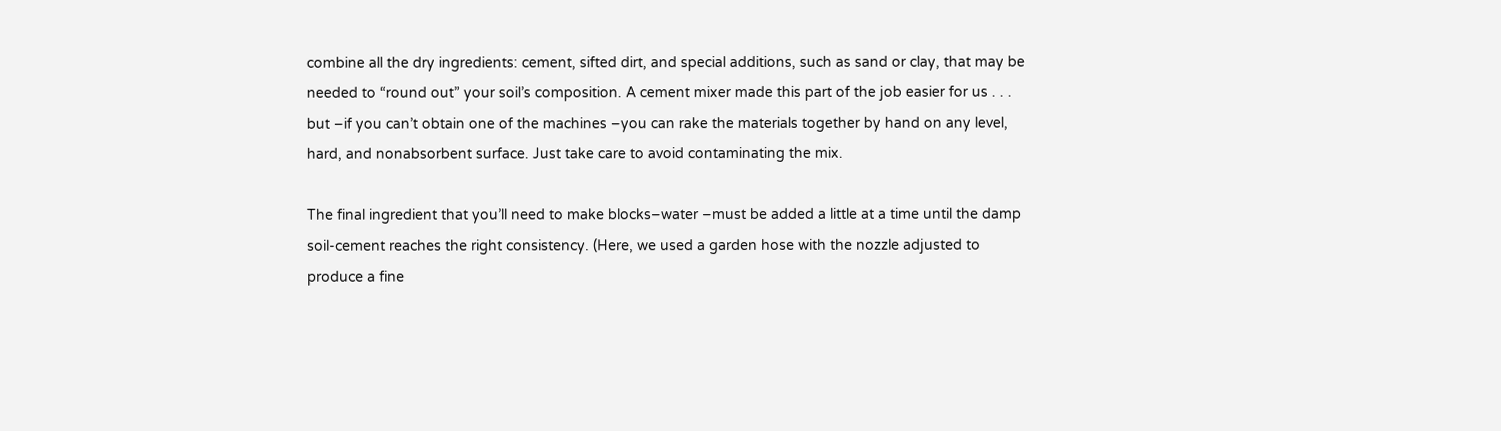combine all the dry ingredients: cement, sifted dirt, and special additions, such as sand or clay, that may be needed to “round out” your soil’s composition. A cement mixer made this part of the job easier for us . . . but –if you can’t obtain one of the machines –you can rake the materials together by hand on any level, hard, and nonabsorbent surface. Just take care to avoid contaminating the mix.

The final ingredient that you’ll need to make blocks–water –must be added a little at a time until the damp soil-cement reaches the right consistency. (Here, we used a garden hose with the nozzle adjusted to produce a fine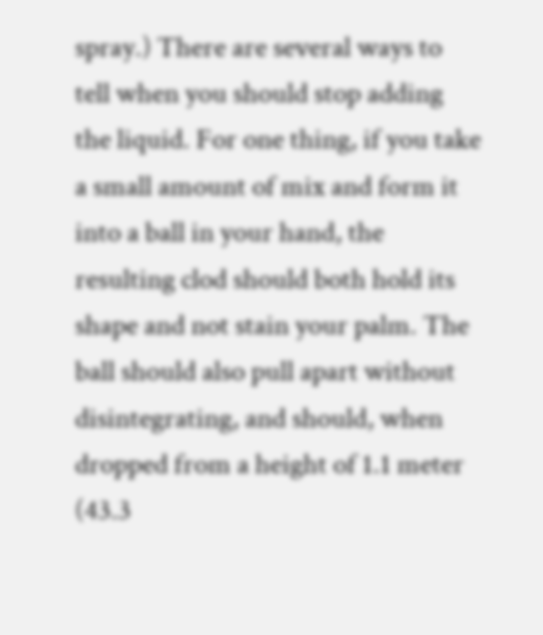spray.) There are several ways to tell when you should stop adding the liquid. For one thing, if you take a small amount of mix and form it into a ball in your hand, the resulting clod should both hold its shape and not stain your palm. The ball should also pull apart without disintegrating, and should, when dropped from a height of 1.1 meter (43.3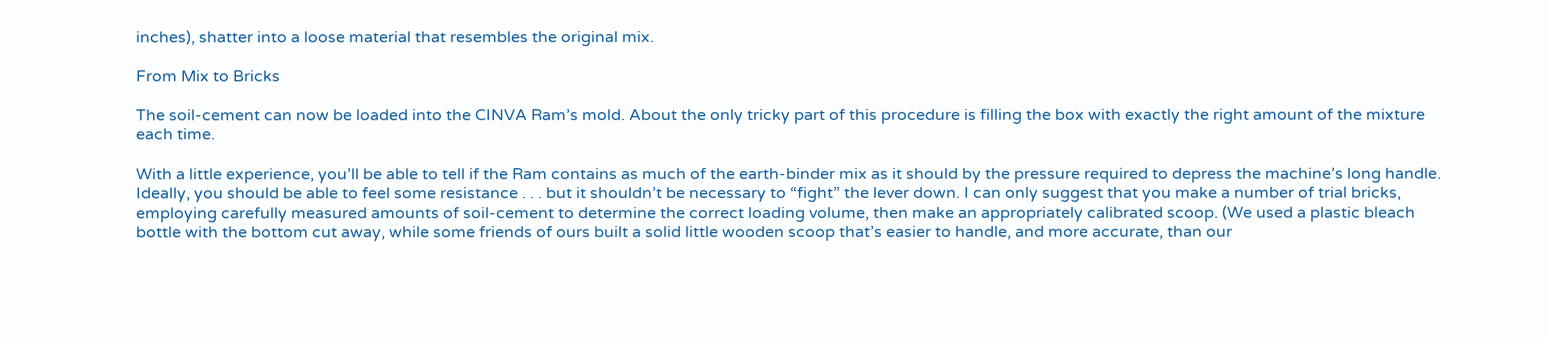inches), shatter into a loose material that resembles the original mix.

From Mix to Bricks

The soil-cement can now be loaded into the CINVA Ram’s mold. About the only tricky part of this procedure is filling the box with exactly the right amount of the mixture each time.

With a little experience, you’ll be able to tell if the Ram contains as much of the earth-binder mix as it should by the pressure required to depress the machine’s long handle. Ideally, you should be able to feel some resistance . . . but it shouldn’t be necessary to “fight” the lever down. I can only suggest that you make a number of trial bricks, employing carefully measured amounts of soil-cement to determine the correct loading volume, then make an appropriately calibrated scoop. (We used a plastic bleach bottle with the bottom cut away, while some friends of ours built a solid little wooden scoop that’s easier to handle, and more accurate, than our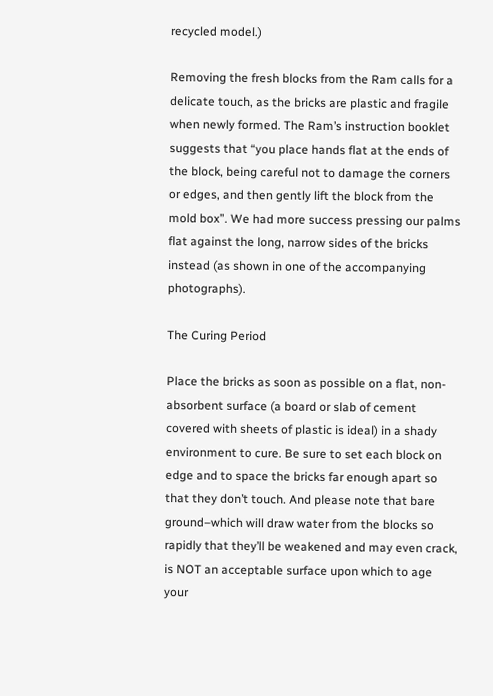recycled model.)

Removing the fresh blocks from the Ram calls for a delicate touch, as the bricks are plastic and fragile when newly formed. The Ram’s instruction booklet suggests that “you place hands flat at the ends of the block, being careful not to damage the corners or edges, and then gently lift the block from the mold box”. We had more success pressing our palms flat against the long, narrow sides of the bricks instead (as shown in one of the accompanying photographs).

The Curing Period

Place the bricks as soon as possible on a flat, non-absorbent surface (a board or slab of cement covered with sheets of plastic is ideal) in a shady environment to cure. Be sure to set each block on edge and to space the bricks far enough apart so that they don’t touch. And please note that bare ground–which will draw water from the blocks so rapidly that they’ll be weakened and may even crack, is NOT an acceptable surface upon which to age your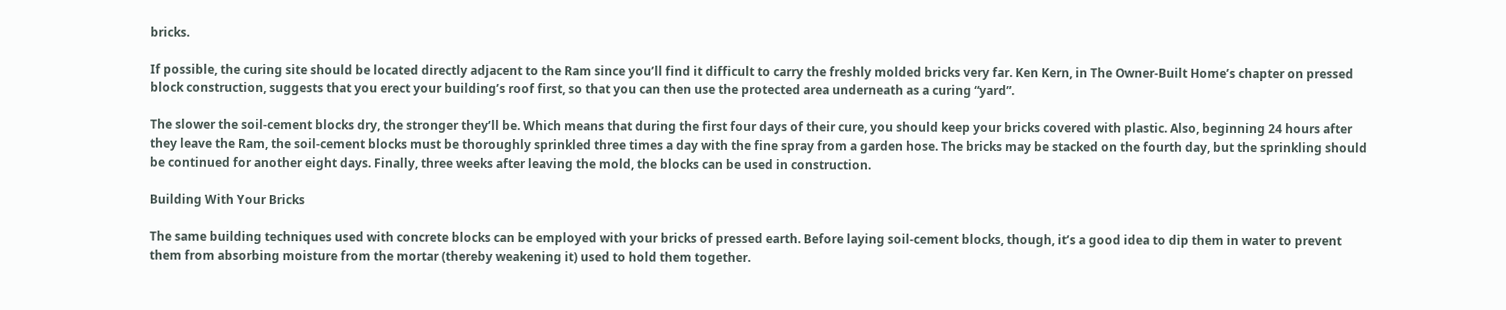bricks.

If possible, the curing site should be located directly adjacent to the Ram since you’ll find it difficult to carry the freshly molded bricks very far. Ken Kern, in The Owner-Built Home’s chapter on pressed block construction, suggests that you erect your building’s roof first, so that you can then use the protected area underneath as a curing “yard”.

The slower the soil-cement blocks dry, the stronger they’ll be. Which means that during the first four days of their cure, you should keep your bricks covered with plastic. Also, beginning 24 hours after they leave the Ram, the soil-cement blocks must be thoroughly sprinkled three times a day with the fine spray from a garden hose. The bricks may be stacked on the fourth day, but the sprinkling should be continued for another eight days. Finally, three weeks after leaving the mold, the blocks can be used in construction.

Building With Your Bricks

The same building techniques used with concrete blocks can be employed with your bricks of pressed earth. Before laying soil-cement blocks, though, it’s a good idea to dip them in water to prevent them from absorbing moisture from the mortar (thereby weakening it) used to hold them together.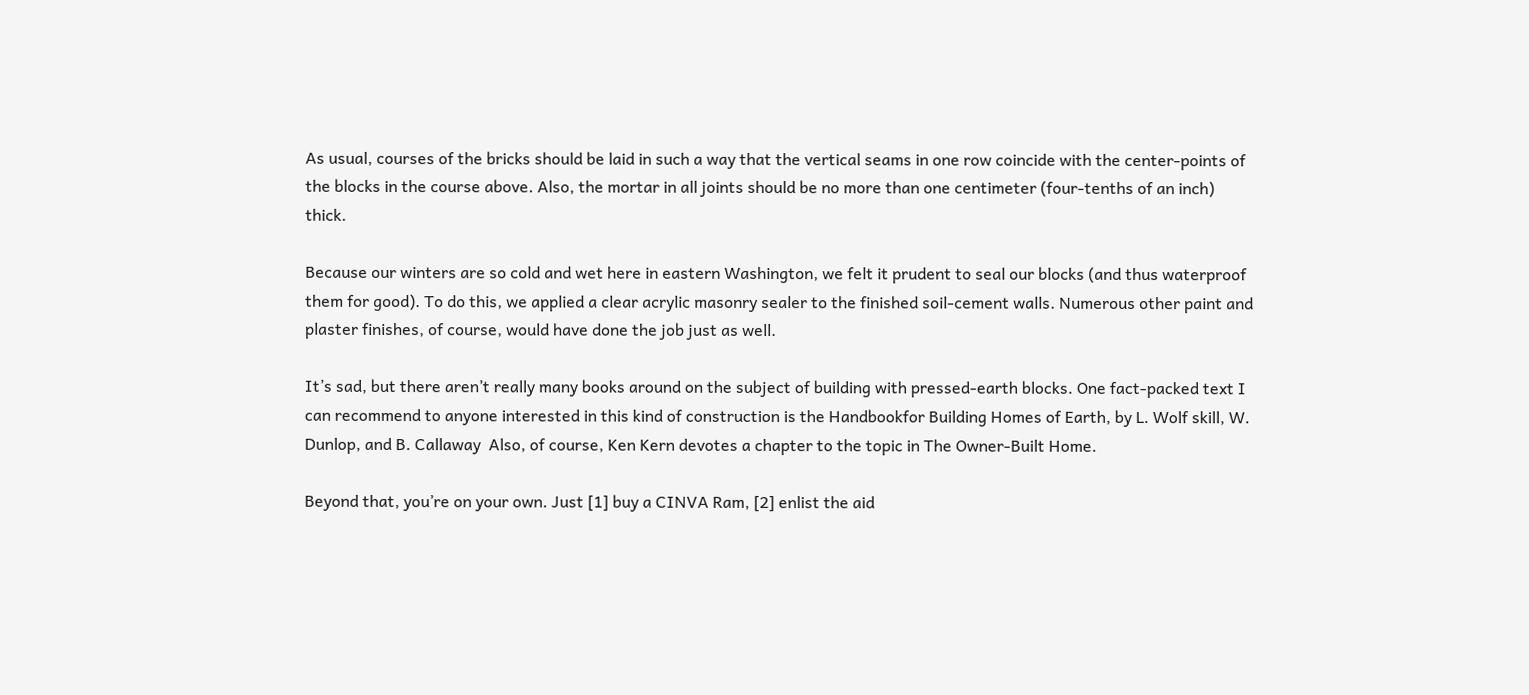As usual, courses of the bricks should be laid in such a way that the vertical seams in one row coincide with the center-points of the blocks in the course above. Also, the mortar in all joints should be no more than one centimeter (four-tenths of an inch) thick.

Because our winters are so cold and wet here in eastern Washington, we felt it prudent to seal our blocks (and thus waterproof them for good). To do this, we applied a clear acrylic masonry sealer to the finished soil-cement walls. Numerous other paint and plaster finishes, of course, would have done the job just as well.

It’s sad, but there aren’t really many books around on the subject of building with pressed-earth blocks. One fact-packed text I can recommend to anyone interested in this kind of construction is the Handbookfor Building Homes of Earth, by L. Wolf skill, W. Dunlop, and B. Callaway  Also, of course, Ken Kern devotes a chapter to the topic in The Owner-Built Home.

Beyond that, you’re on your own. Just [1] buy a CINVA Ram, [2] enlist the aid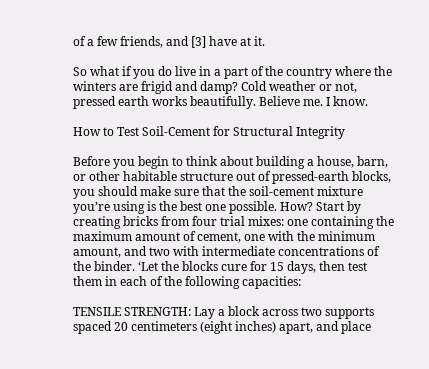of a few friends, and [3] have at it.

So what if you do live in a part of the country where the winters are frigid and damp? Cold weather or not, pressed earth works beautifully. Believe me. I know.

How to Test Soil-Cement for Structural Integrity

Before you begin to think about building a house, barn, or other habitable structure out of pressed-earth blocks, you should make sure that the soil-cement mixture you’re using is the best one possible. How? Start by creating bricks from four trial mixes: one containing the maximum amount of cement, one with the minimum amount, and two with intermediate concentrations of the binder. ‘Let the blocks cure for 15 days, then test them in each of the following capacities:

TENSILE STRENGTH: Lay a block across two supports spaced 20 centimeters (eight inches) apart, and place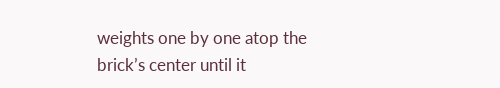weights one by one atop the brick’s center until it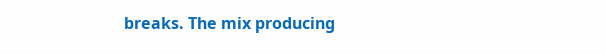breaks. The mix producing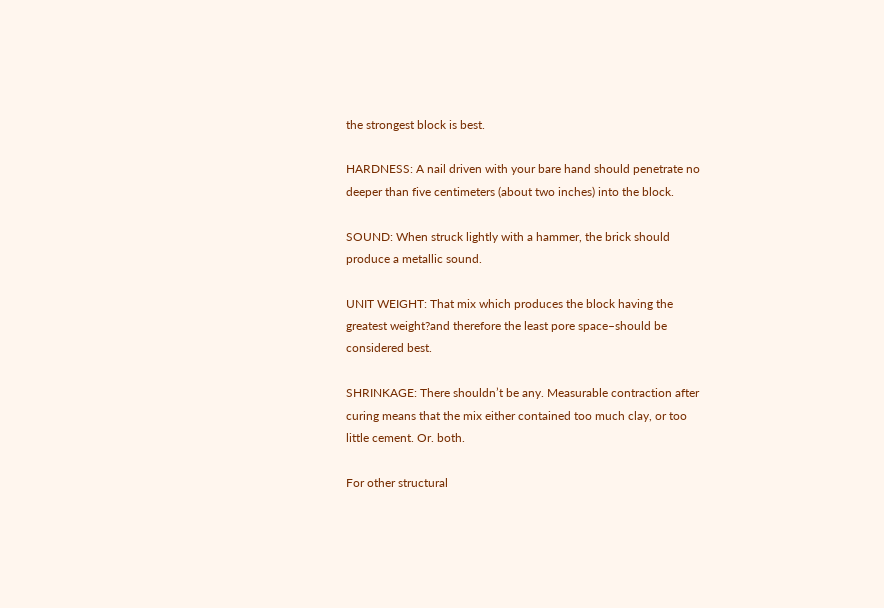the strongest block is best.

HARDNESS: A nail driven with your bare hand should penetrate no deeper than five centimeters (about two inches) into the block.

SOUND: When struck lightly with a hammer, the brick should produce a metallic sound.

UNIT WEIGHT: That mix which produces the block having the greatest weight?and therefore the least pore space–should be considered best.

SHRINKAGE: There shouldn’t be any. Measurable contraction after curing means that the mix either contained too much clay, or too little cement. Or. both.

For other structural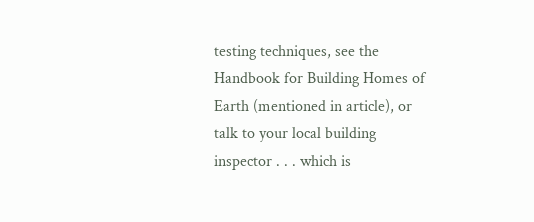testing techniques, see the Handbook for Building Homes of Earth (mentioned in article), or talk to your local building inspector . . . which is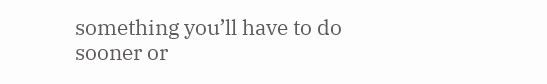something you’ll have to do sooner or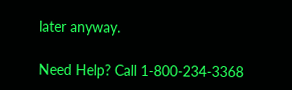later anyway.

Need Help? Call 1-800-234-3368